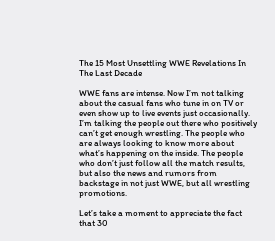The 15 Most Unsettling WWE Revelations In The Last Decade

WWE fans are intense. Now I’m not talking about the casual fans who tune in on TV or even show up to live events just occasionally. I’m talking the people out there who positively can’t get enough wrestling. The people who are always looking to know more about what’s happening on the inside. The people who don’t just follow all the match results, but also the news and rumors from backstage in not just WWE, but all wrestling promotions.

Let’s take a moment to appreciate the fact that 30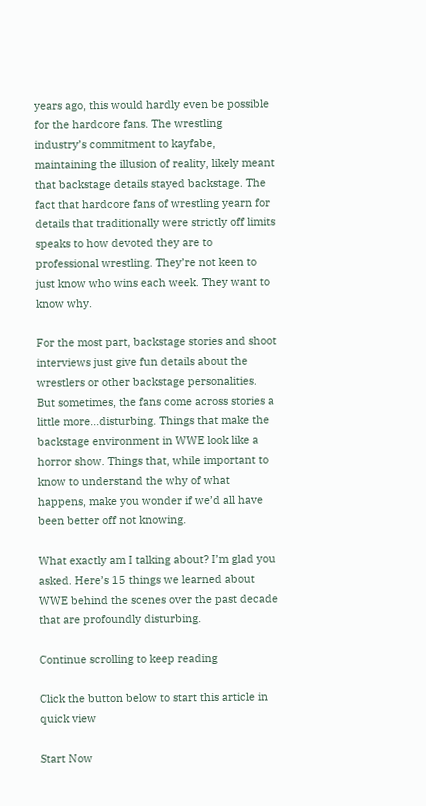years ago, this would hardly even be possible for the hardcore fans. The wrestling industry’s commitment to kayfabe, maintaining the illusion of reality, likely meant that backstage details stayed backstage. The fact that hardcore fans of wrestling yearn for details that traditionally were strictly off limits speaks to how devoted they are to professional wrestling. They’re not keen to just know who wins each week. They want to know why.

For the most part, backstage stories and shoot interviews just give fun details about the wrestlers or other backstage personalities. But sometimes, the fans come across stories a little more…disturbing. Things that make the backstage environment in WWE look like a horror show. Things that, while important to know to understand the why of what happens, make you wonder if we’d all have been better off not knowing.

What exactly am I talking about? I’m glad you asked. Here’s 15 things we learned about WWE behind the scenes over the past decade that are profoundly disturbing.

Continue scrolling to keep reading

Click the button below to start this article in quick view

Start Now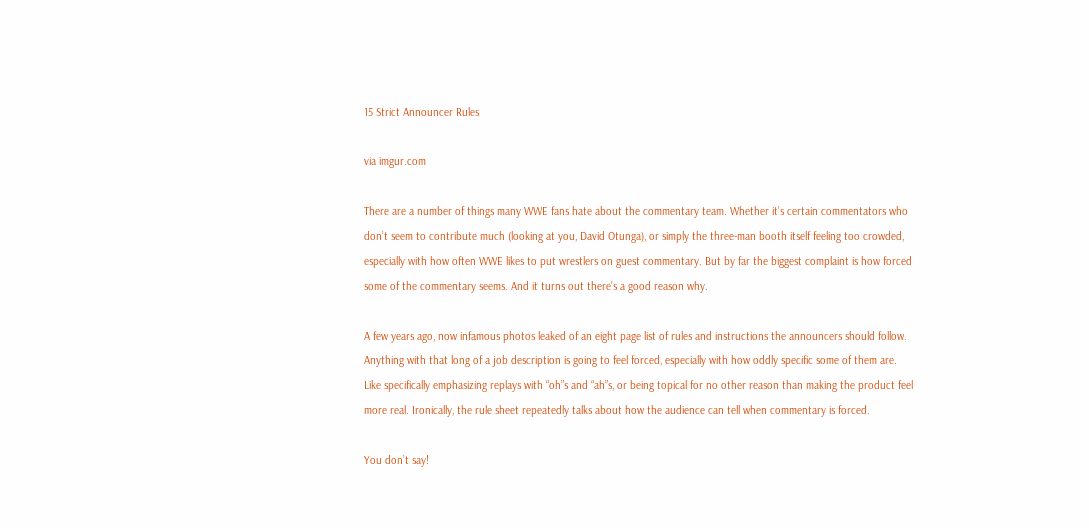15 Strict Announcer Rules

via imgur.com

There are a number of things many WWE fans hate about the commentary team. Whether it’s certain commentators who don’t seem to contribute much (looking at you, David Otunga), or simply the three-man booth itself feeling too crowded, especially with how often WWE likes to put wrestlers on guest commentary. But by far the biggest complaint is how forced some of the commentary seems. And it turns out there’s a good reason why.

A few years ago, now infamous photos leaked of an eight page list of rules and instructions the announcers should follow. Anything with that long of a job description is going to feel forced, especially with how oddly specific some of them are. Like specifically emphasizing replays with “oh”s and “ah”s, or being topical for no other reason than making the product feel more real. Ironically, the rule sheet repeatedly talks about how the audience can tell when commentary is forced.

You don’t say!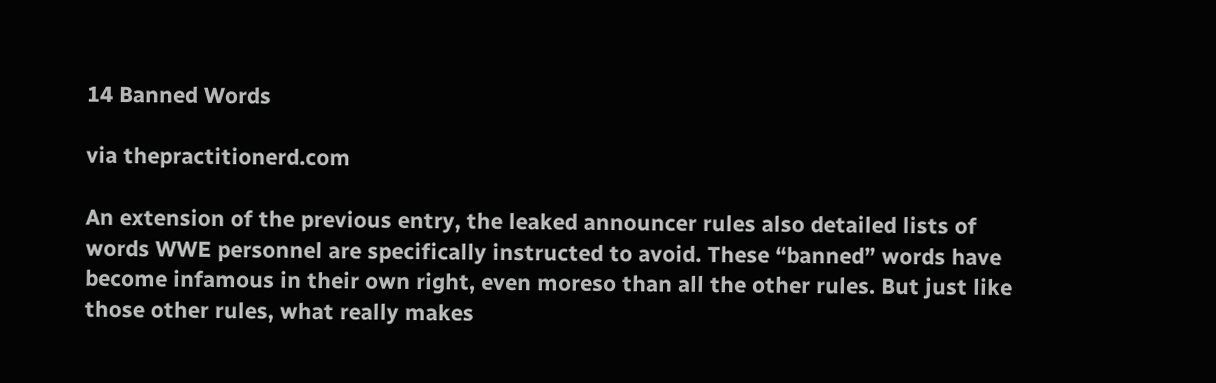14 Banned Words

via thepractitionerd.com

An extension of the previous entry, the leaked announcer rules also detailed lists of words WWE personnel are specifically instructed to avoid. These “banned” words have become infamous in their own right, even moreso than all the other rules. But just like those other rules, what really makes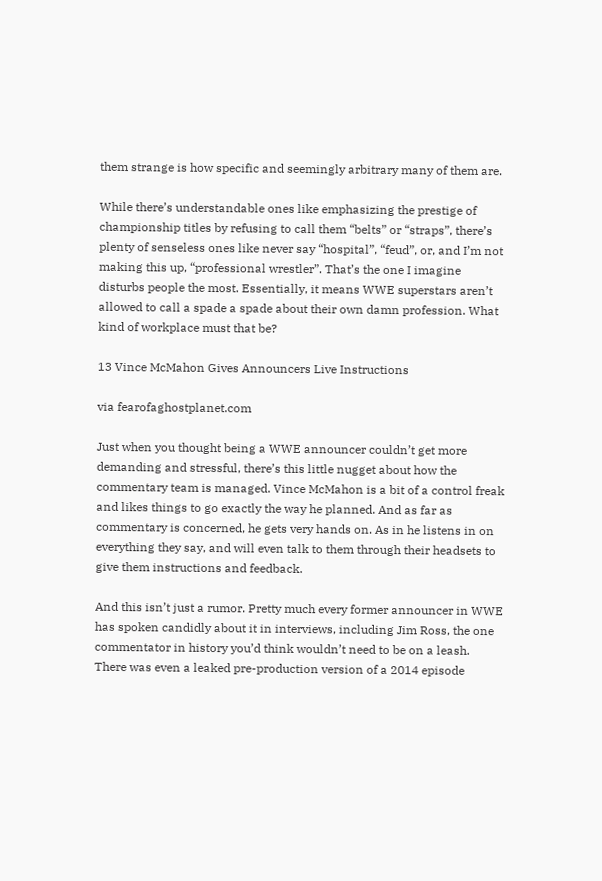them strange is how specific and seemingly arbitrary many of them are.

While there’s understandable ones like emphasizing the prestige of championship titles by refusing to call them “belts” or “straps”, there’s plenty of senseless ones like never say “hospital”, “feud”, or, and I’m not making this up, “professional wrestler”. That’s the one I imagine disturbs people the most. Essentially, it means WWE superstars aren’t allowed to call a spade a spade about their own damn profession. What kind of workplace must that be?

13 Vince McMahon Gives Announcers Live Instructions

via fearofaghostplanet.com

Just when you thought being a WWE announcer couldn’t get more demanding and stressful, there’s this little nugget about how the commentary team is managed. Vince McMahon is a bit of a control freak and likes things to go exactly the way he planned. And as far as commentary is concerned, he gets very hands on. As in he listens in on everything they say, and will even talk to them through their headsets to give them instructions and feedback.

And this isn’t just a rumor. Pretty much every former announcer in WWE has spoken candidly about it in interviews, including Jim Ross, the one commentator in history you’d think wouldn’t need to be on a leash. There was even a leaked pre-production version of a 2014 episode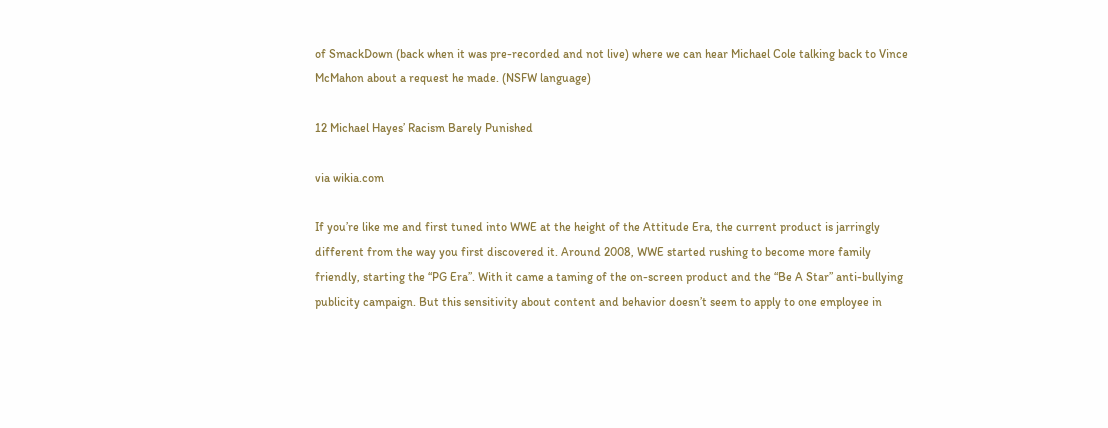of SmackDown (back when it was pre-recorded and not live) where we can hear Michael Cole talking back to Vince McMahon about a request he made. (NSFW language)

12 Michael Hayes’ Racism Barely Punished

via wikia.com

If you’re like me and first tuned into WWE at the height of the Attitude Era, the current product is jarringly different from the way you first discovered it. Around 2008, WWE started rushing to become more family friendly, starting the “PG Era”. With it came a taming of the on-screen product and the “Be A Star” anti-bullying publicity campaign. But this sensitivity about content and behavior doesn’t seem to apply to one employee in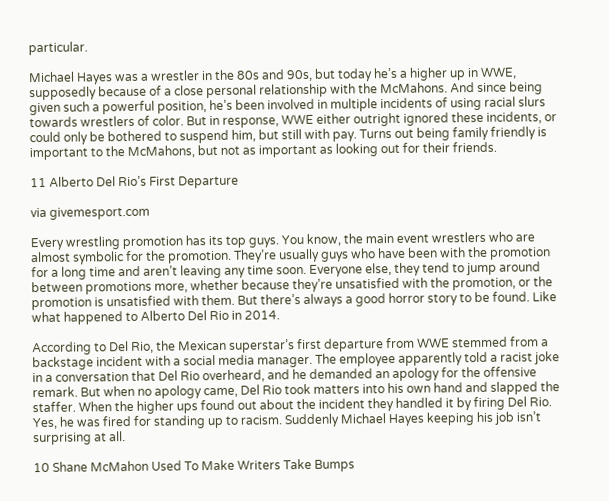particular.

Michael Hayes was a wrestler in the 80s and 90s, but today he’s a higher up in WWE, supposedly because of a close personal relationship with the McMahons. And since being given such a powerful position, he’s been involved in multiple incidents of using racial slurs towards wrestlers of color. But in response, WWE either outright ignored these incidents, or could only be bothered to suspend him, but still with pay. Turns out being family friendly is important to the McMahons, but not as important as looking out for their friends.

11 Alberto Del Rio’s First Departure

via givemesport.com

Every wrestling promotion has its top guys. You know, the main event wrestlers who are almost symbolic for the promotion. They’re usually guys who have been with the promotion for a long time and aren’t leaving any time soon. Everyone else, they tend to jump around between promotions more, whether because they’re unsatisfied with the promotion, or the promotion is unsatisfied with them. But there’s always a good horror story to be found. Like what happened to Alberto Del Rio in 2014.

According to Del Rio, the Mexican superstar’s first departure from WWE stemmed from a backstage incident with a social media manager. The employee apparently told a racist joke in a conversation that Del Rio overheard, and he demanded an apology for the offensive remark. But when no apology came, Del Rio took matters into his own hand and slapped the staffer. When the higher ups found out about the incident they handled it by firing Del Rio. Yes, he was fired for standing up to racism. Suddenly Michael Hayes keeping his job isn’t surprising at all.

10 Shane McMahon Used To Make Writers Take Bumps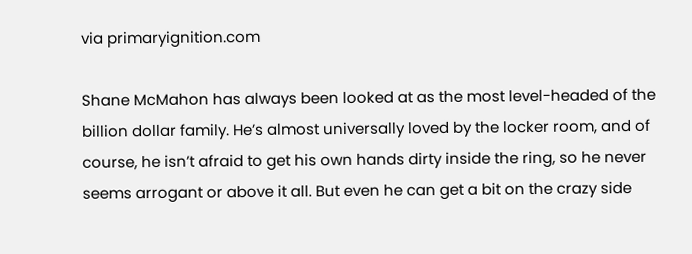via primaryignition.com

Shane McMahon has always been looked at as the most level-headed of the billion dollar family. He’s almost universally loved by the locker room, and of course, he isn’t afraid to get his own hands dirty inside the ring, so he never seems arrogant or above it all. But even he can get a bit on the crazy side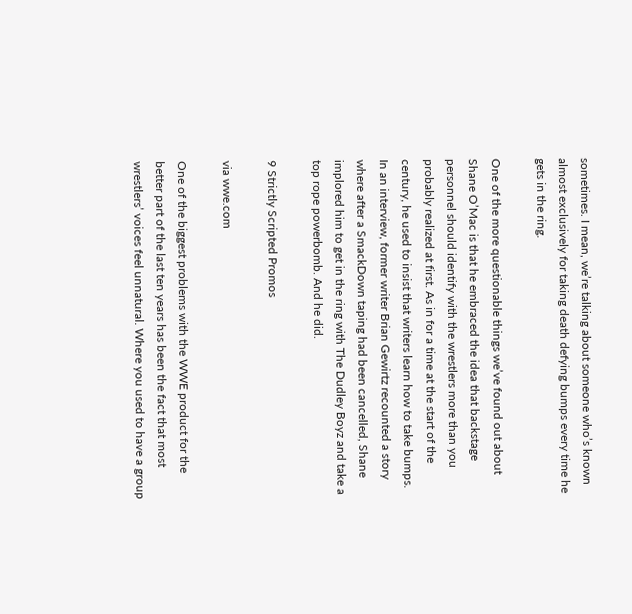sometimes. I mean, we’re talking about someone who’s known almost exclusively for taking death defying bumps every time he gets in the ring.

One of the more questionable things we’ve found out about Shane O’Mac is that he embraced the idea that backstage personnel should identify with the wrestlers more than you probably realized at first. As in for a time at the start of the century, he used to insist that writers learn how to take bumps. In an interview, former writer Brian Gewirtz recounted a story where after a SmackDown taping had been cancelled, Shane implored him to get in the ring with The Dudley Boyz and take a top rope powerbomb. And he did.

9 Strictly Scripted Promos

via wwe.com

One of the biggest problems with the WWE product for the better part of the last ten years has been the fact that most wrestlers’ voices feel unnatural. Where you used to have a group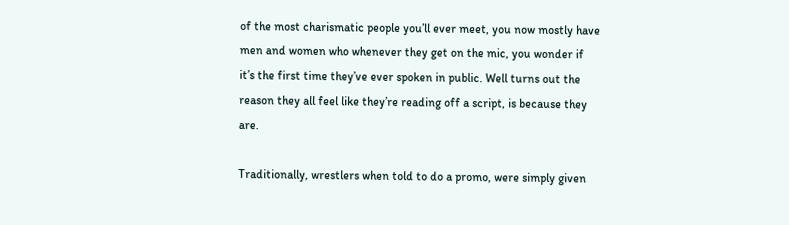of the most charismatic people you’ll ever meet, you now mostly have men and women who whenever they get on the mic, you wonder if it’s the first time they’ve ever spoken in public. Well turns out the reason they all feel like they’re reading off a script, is because they are.

Traditionally, wrestlers when told to do a promo, were simply given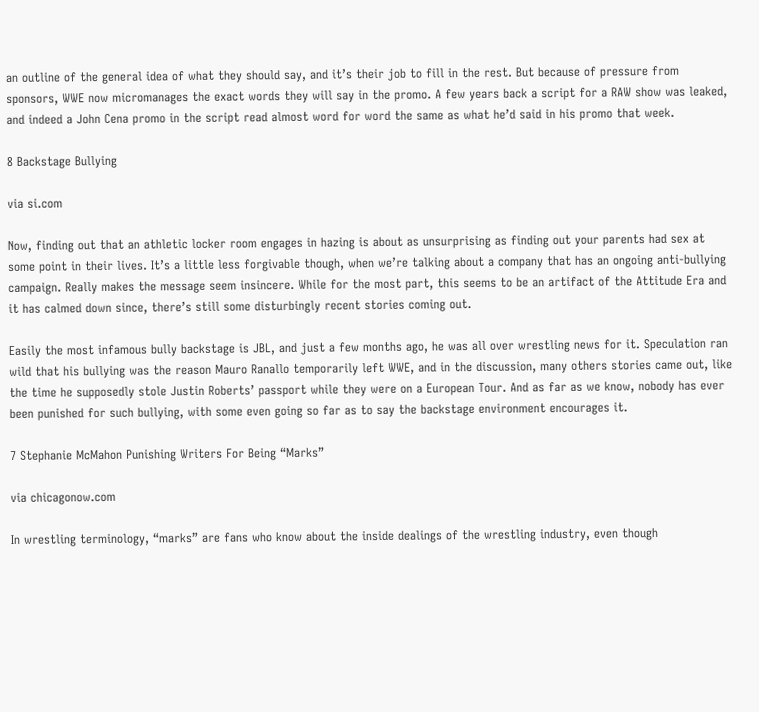an outline of the general idea of what they should say, and it’s their job to fill in the rest. But because of pressure from sponsors, WWE now micromanages the exact words they will say in the promo. A few years back a script for a RAW show was leaked, and indeed a John Cena promo in the script read almost word for word the same as what he’d said in his promo that week.

8 Backstage Bullying

via si.com

Now, finding out that an athletic locker room engages in hazing is about as unsurprising as finding out your parents had sex at some point in their lives. It’s a little less forgivable though, when we’re talking about a company that has an ongoing anti-bullying campaign. Really makes the message seem insincere. While for the most part, this seems to be an artifact of the Attitude Era and it has calmed down since, there’s still some disturbingly recent stories coming out.

Easily the most infamous bully backstage is JBL, and just a few months ago, he was all over wrestling news for it. Speculation ran wild that his bullying was the reason Mauro Ranallo temporarily left WWE, and in the discussion, many others stories came out, like the time he supposedly stole Justin Roberts’ passport while they were on a European Tour. And as far as we know, nobody has ever been punished for such bullying, with some even going so far as to say the backstage environment encourages it.

7 Stephanie McMahon Punishing Writers For Being “Marks”

via chicagonow.com

In wrestling terminology, “marks” are fans who know about the inside dealings of the wrestling industry, even though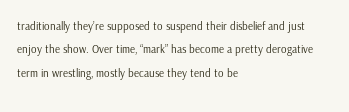traditionally they’re supposed to suspend their disbelief and just enjoy the show. Over time, “mark” has become a pretty derogative term in wrestling, mostly because they tend to be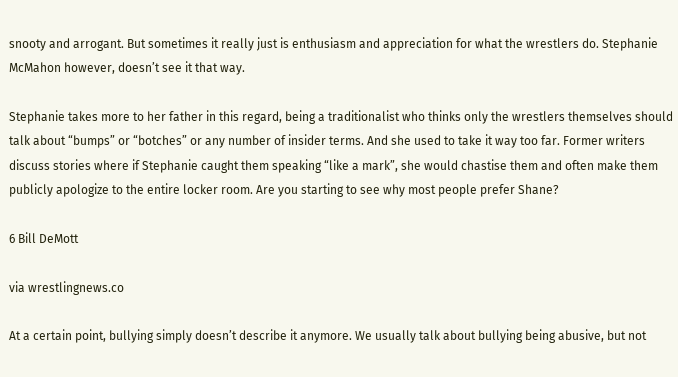snooty and arrogant. But sometimes it really just is enthusiasm and appreciation for what the wrestlers do. Stephanie McMahon however, doesn’t see it that way.

Stephanie takes more to her father in this regard, being a traditionalist who thinks only the wrestlers themselves should talk about “bumps” or “botches” or any number of insider terms. And she used to take it way too far. Former writers discuss stories where if Stephanie caught them speaking “like a mark”, she would chastise them and often make them publicly apologize to the entire locker room. Are you starting to see why most people prefer Shane?

6 Bill DeMott

via wrestlingnews.co

At a certain point, bullying simply doesn’t describe it anymore. We usually talk about bullying being abusive, but not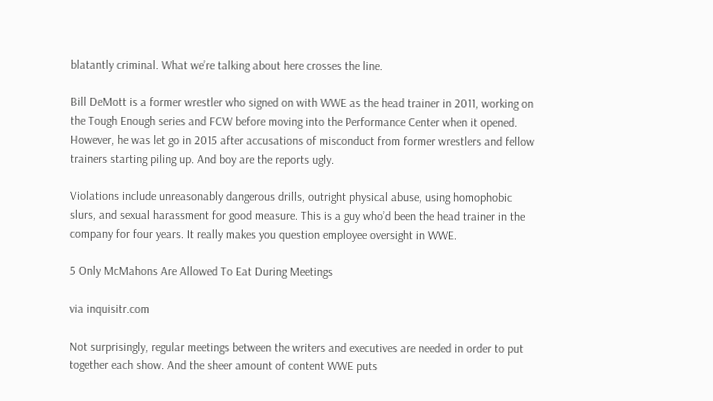blatantly criminal. What we’re talking about here crosses the line.

Bill DeMott is a former wrestler who signed on with WWE as the head trainer in 2011, working on the Tough Enough series and FCW before moving into the Performance Center when it opened. However, he was let go in 2015 after accusations of misconduct from former wrestlers and fellow trainers starting piling up. And boy are the reports ugly.

Violations include unreasonably dangerous drills, outright physical abuse, using homophobic slurs, and sexual harassment for good measure. This is a guy who’d been the head trainer in the company for four years. It really makes you question employee oversight in WWE.

5 Only McMahons Are Allowed To Eat During Meetings

via inquisitr.com

Not surprisingly, regular meetings between the writers and executives are needed in order to put together each show. And the sheer amount of content WWE puts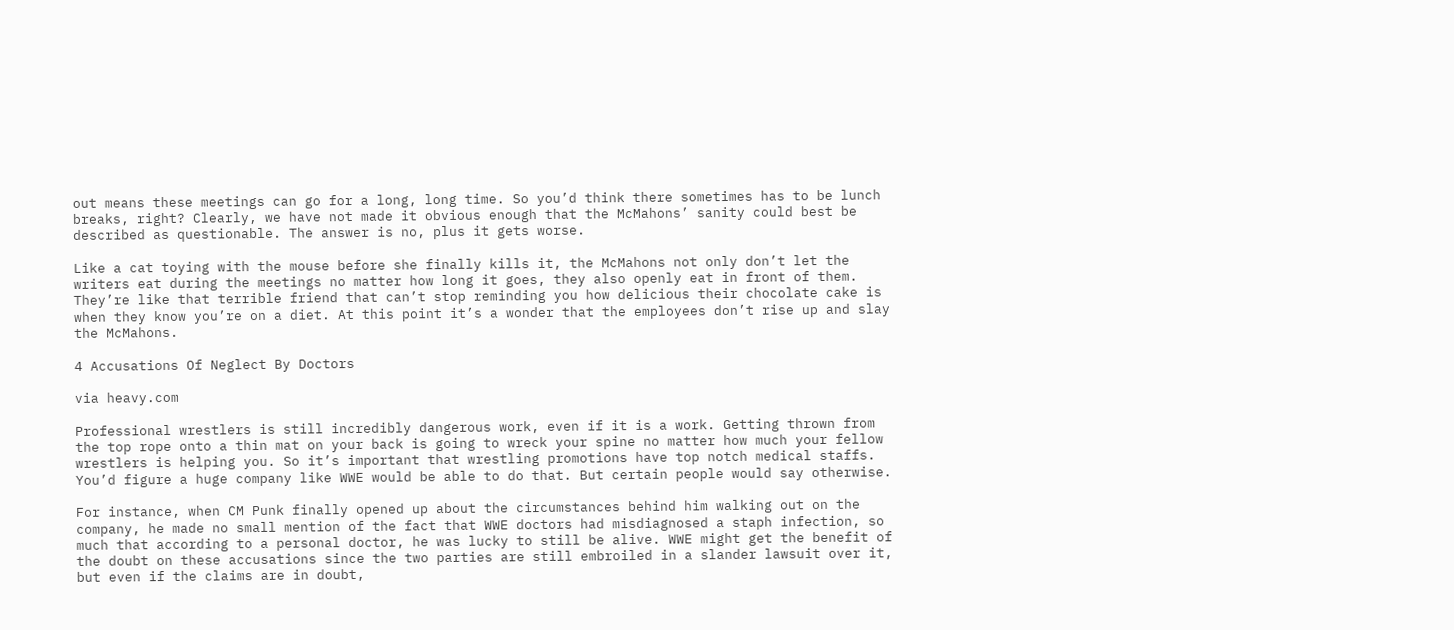out means these meetings can go for a long, long time. So you’d think there sometimes has to be lunch breaks, right? Clearly, we have not made it obvious enough that the McMahons’ sanity could best be described as questionable. The answer is no, plus it gets worse.

Like a cat toying with the mouse before she finally kills it, the McMahons not only don’t let the writers eat during the meetings no matter how long it goes, they also openly eat in front of them. They’re like that terrible friend that can’t stop reminding you how delicious their chocolate cake is when they know you’re on a diet. At this point it’s a wonder that the employees don’t rise up and slay the McMahons.

4 Accusations Of Neglect By Doctors

via heavy.com

Professional wrestlers is still incredibly dangerous work, even if it is a work. Getting thrown from the top rope onto a thin mat on your back is going to wreck your spine no matter how much your fellow wrestlers is helping you. So it’s important that wrestling promotions have top notch medical staffs. You’d figure a huge company like WWE would be able to do that. But certain people would say otherwise.

For instance, when CM Punk finally opened up about the circumstances behind him walking out on the company, he made no small mention of the fact that WWE doctors had misdiagnosed a staph infection, so much that according to a personal doctor, he was lucky to still be alive. WWE might get the benefit of the doubt on these accusations since the two parties are still embroiled in a slander lawsuit over it, but even if the claims are in doubt,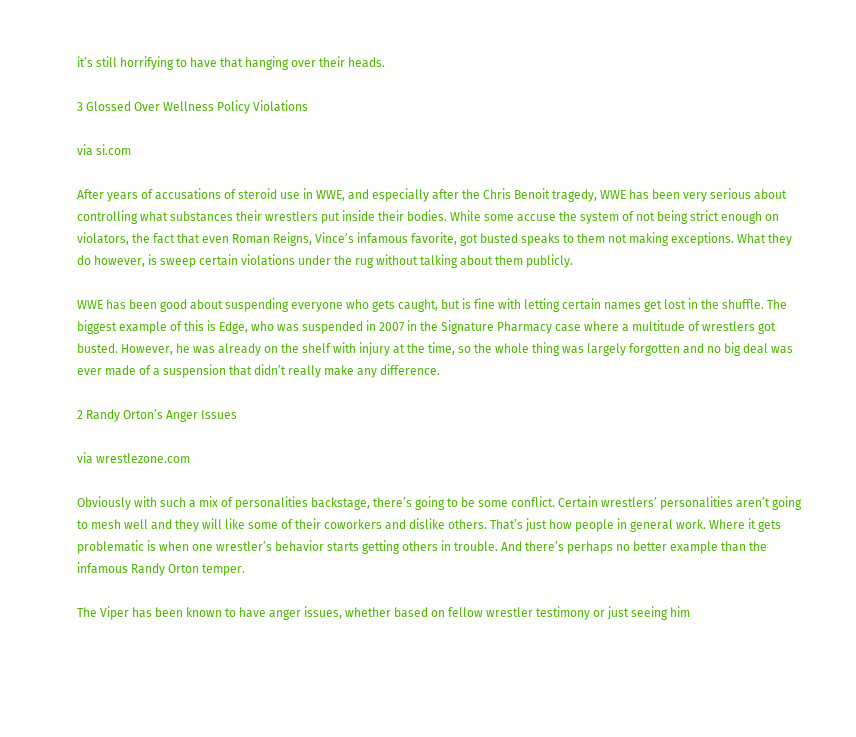it’s still horrifying to have that hanging over their heads.

3 Glossed Over Wellness Policy Violations

via si.com

After years of accusations of steroid use in WWE, and especially after the Chris Benoit tragedy, WWE has been very serious about controlling what substances their wrestlers put inside their bodies. While some accuse the system of not being strict enough on violators, the fact that even Roman Reigns, Vince’s infamous favorite, got busted speaks to them not making exceptions. What they do however, is sweep certain violations under the rug without talking about them publicly.

WWE has been good about suspending everyone who gets caught, but is fine with letting certain names get lost in the shuffle. The biggest example of this is Edge, who was suspended in 2007 in the Signature Pharmacy case where a multitude of wrestlers got busted. However, he was already on the shelf with injury at the time, so the whole thing was largely forgotten and no big deal was ever made of a suspension that didn’t really make any difference.

2 Randy Orton’s Anger Issues

via wrestlezone.com

Obviously with such a mix of personalities backstage, there’s going to be some conflict. Certain wrestlers’ personalities aren’t going to mesh well and they will like some of their coworkers and dislike others. That’s just how people in general work. Where it gets problematic is when one wrestler’s behavior starts getting others in trouble. And there’s perhaps no better example than the infamous Randy Orton temper.

The Viper has been known to have anger issues, whether based on fellow wrestler testimony or just seeing him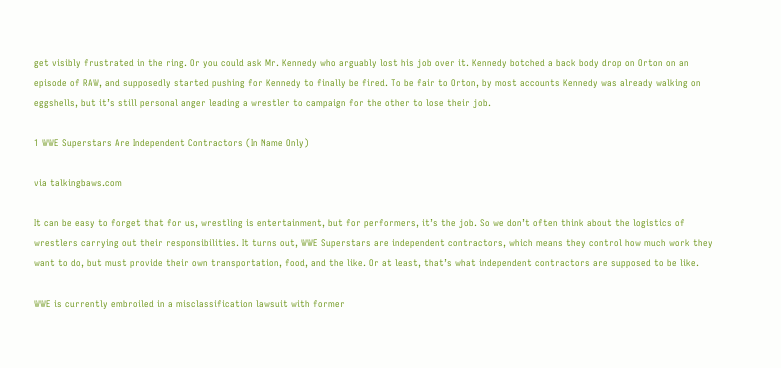get visibly frustrated in the ring. Or you could ask Mr. Kennedy who arguably lost his job over it. Kennedy botched a back body drop on Orton on an episode of RAW, and supposedly started pushing for Kennedy to finally be fired. To be fair to Orton, by most accounts Kennedy was already walking on eggshells, but it’s still personal anger leading a wrestler to campaign for the other to lose their job.

1 WWE Superstars Are Independent Contractors (In Name Only)

via talkingbaws.com

It can be easy to forget that for us, wrestling is entertainment, but for performers, it’s the job. So we don’t often think about the logistics of wrestlers carrying out their responsibilities. It turns out, WWE Superstars are independent contractors, which means they control how much work they want to do, but must provide their own transportation, food, and the like. Or at least, that’s what independent contractors are supposed to be like.

WWE is currently embroiled in a misclassification lawsuit with former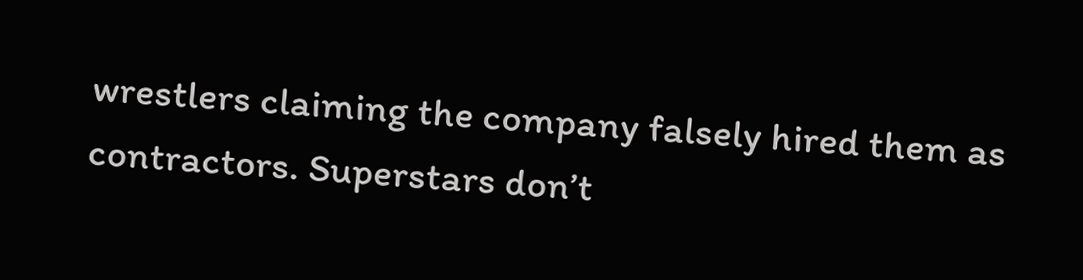wrestlers claiming the company falsely hired them as contractors. Superstars don’t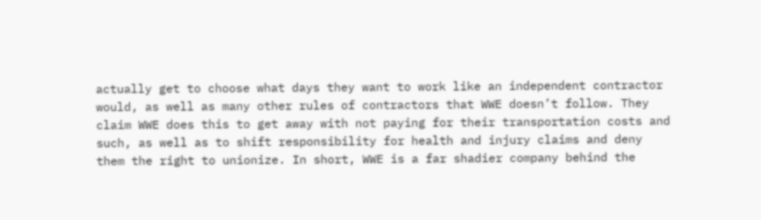actually get to choose what days they want to work like an independent contractor would, as well as many other rules of contractors that WWE doesn’t follow. They claim WWE does this to get away with not paying for their transportation costs and such, as well as to shift responsibility for health and injury claims and deny them the right to unionize. In short, WWE is a far shadier company behind the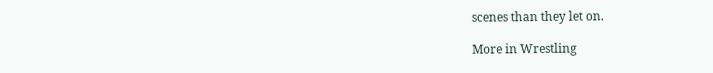scenes than they let on.

More in Wrestling